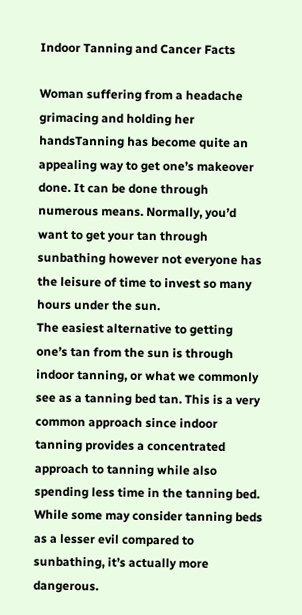Indoor Tanning and Cancer Facts

Woman suffering from a headache grimacing and holding her handsTanning has become quite an appealing way to get one’s makeover done. It can be done through numerous means. Normally, you’d want to get your tan through sunbathing however not everyone has the leisure of time to invest so many hours under the sun.
The easiest alternative to getting one’s tan from the sun is through indoor tanning, or what we commonly see as a tanning bed tan. This is a very common approach since indoor tanning provides a concentrated approach to tanning while also spending less time in the tanning bed. While some may consider tanning beds as a lesser evil compared to sunbathing, it’s actually more dangerous.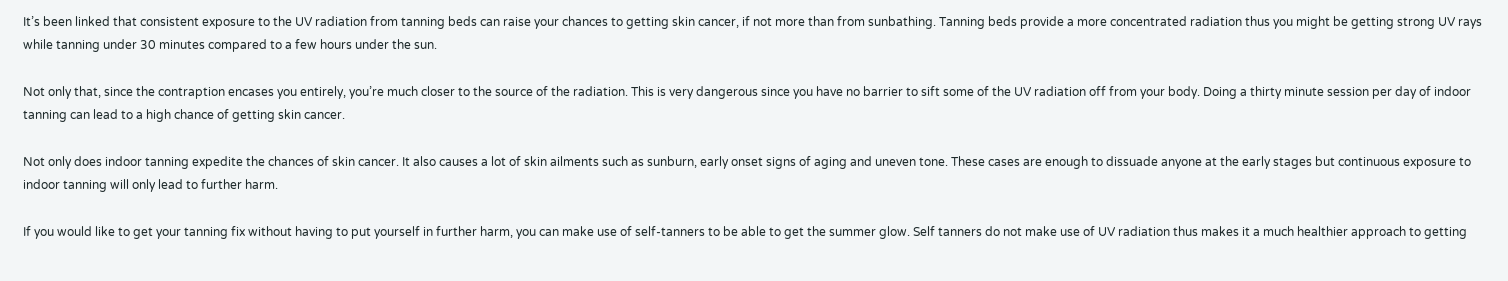It’s been linked that consistent exposure to the UV radiation from tanning beds can raise your chances to getting skin cancer, if not more than from sunbathing. Tanning beds provide a more concentrated radiation thus you might be getting strong UV rays while tanning under 30 minutes compared to a few hours under the sun.

Not only that, since the contraption encases you entirely, you’re much closer to the source of the radiation. This is very dangerous since you have no barrier to sift some of the UV radiation off from your body. Doing a thirty minute session per day of indoor tanning can lead to a high chance of getting skin cancer.

Not only does indoor tanning expedite the chances of skin cancer. It also causes a lot of skin ailments such as sunburn, early onset signs of aging and uneven tone. These cases are enough to dissuade anyone at the early stages but continuous exposure to indoor tanning will only lead to further harm.

If you would like to get your tanning fix without having to put yourself in further harm, you can make use of self-tanners to be able to get the summer glow. Self tanners do not make use of UV radiation thus makes it a much healthier approach to getting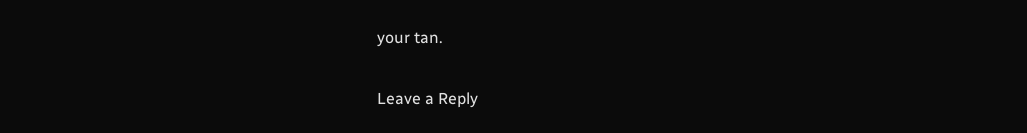your tan.

Leave a Reply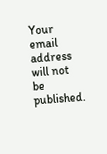Your email address will not be published.